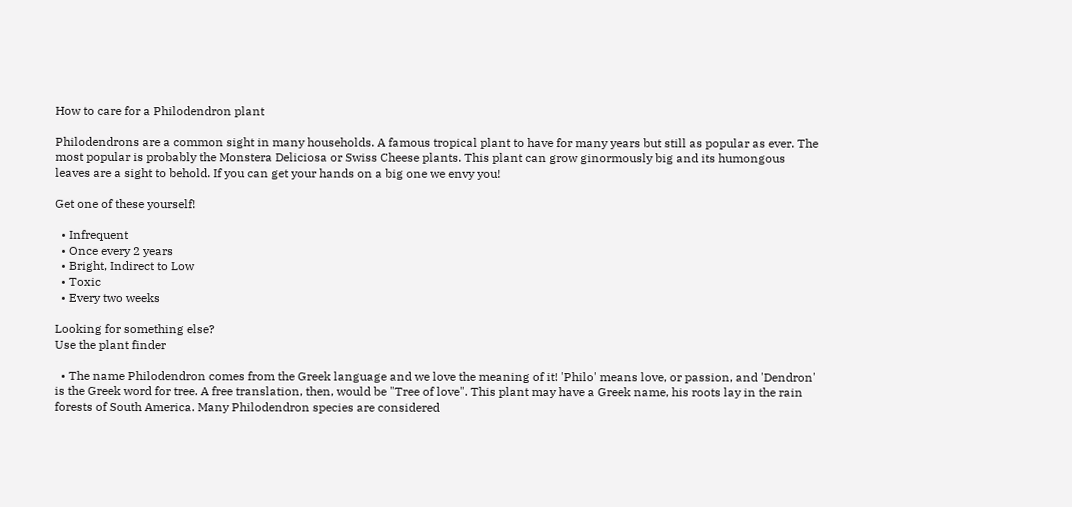How to care for a Philodendron plant

Philodendrons are a common sight in many households. A famous tropical plant to have for many years but still as popular as ever. The most popular is probably the Monstera Deliciosa or Swiss Cheese plants. This plant can grow ginormously big and its humongous leaves are a sight to behold. If you can get your hands on a big one we envy you!

Get one of these yourself!

  • Infrequent
  • Once every 2 years
  • Bright, Indirect to Low
  • Toxic
  • Every two weeks

Looking for something else?
Use the plant finder

  • The name Philodendron comes from the Greek language and we love the meaning of it! 'Philo' means love, or passion, and 'Dendron' is the Greek word for tree. A free translation, then, would be "Tree of love". This plant may have a Greek name, his roots lay in the rain forests of South America. Many Philodendron species are considered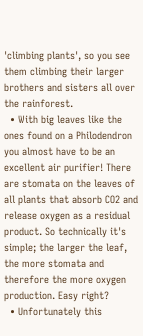'climbing plants', so you see them climbing their larger brothers and sisters all over the rainforest.
  • With big leaves like the ones found on a Philodendron you almost have to be an excellent air purifier! There are stomata on the leaves of all plants that absorb CO2 and release oxygen as a residual product. So technically it's simple; the larger the leaf, the more stomata and therefore the more oxygen production. Easy right?
  • Unfortunately this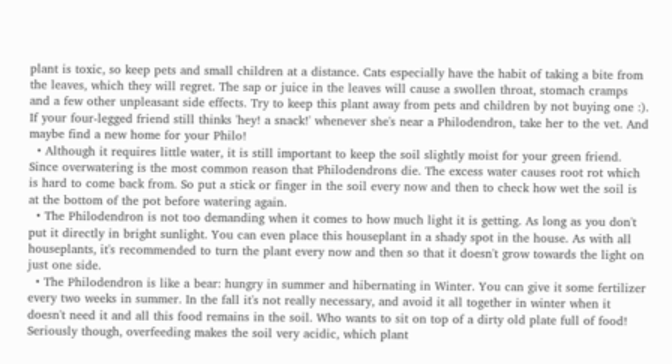plant is toxic, so keep pets and small children at a distance. Cats especially have the habit of taking a bite from the leaves, which they will regret. The sap or juice in the leaves will cause a swollen throat, stomach cramps and a few other unpleasant side effects. Try to keep this plant away from pets and children by not buying one :). If your four-legged friend still thinks 'hey! a snack!' whenever she's near a Philodendron, take her to the vet. And maybe find a new home for your Philo!
  • Although it requires little water, it is still important to keep the soil slightly moist for your green friend. Since overwatering is the most common reason that Philodendrons die. The excess water causes root rot which is hard to come back from. So put a stick or finger in the soil every now and then to check how wet the soil is at the bottom of the pot before watering again.
  • The Philodendron is not too demanding when it comes to how much light it is getting. As long as you don't put it directly in bright sunlight. You can even place this houseplant in a shady spot in the house. As with all houseplants, it's recommended to turn the plant every now and then so that it doesn't grow towards the light on just one side.
  • The Philodendron is like a bear: hungry in summer and hibernating in Winter. You can give it some fertilizer every two weeks in summer. In the fall it's not really necessary, and avoid it all together in winter when it doesn't need it and all this food remains in the soil. Who wants to sit on top of a dirty old plate full of food! Seriously though, overfeeding makes the soil very acidic, which plant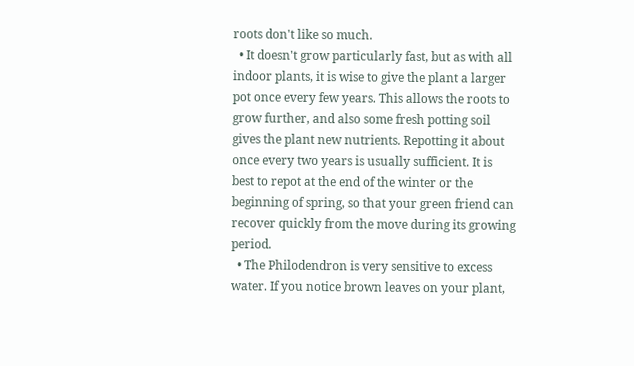roots don't like so much.
  • It doesn't grow particularly fast, but as with all indoor plants, it is wise to give the plant a larger pot once every few years. This allows the roots to grow further, and also some fresh potting soil gives the plant new nutrients. Repotting it about once every two years is usually sufficient. It is best to repot at the end of the winter or the beginning of spring, so that your green friend can recover quickly from the move during its growing period.
  • The Philodendron is very sensitive to excess water. If you notice brown leaves on your plant,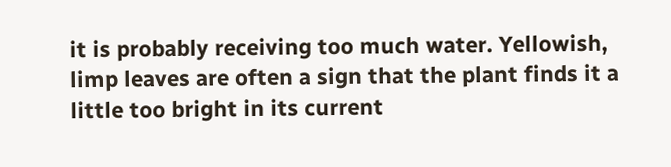it is probably receiving too much water. Yellowish, limp leaves are often a sign that the plant finds it a little too bright in its current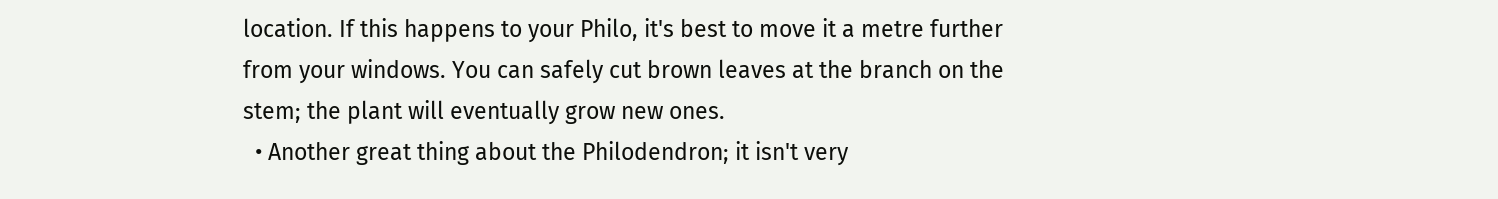location. If this happens to your Philo, it's best to move it a metre further from your windows. You can safely cut brown leaves at the branch on the stem; the plant will eventually grow new ones.
  • Another great thing about the Philodendron; it isn't very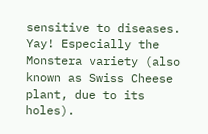sensitive to diseases. Yay! Especially the Monstera variety (also known as Swiss Cheese plant, due to its holes).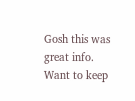Gosh this was great info. Want to keep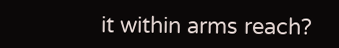it within arms reach?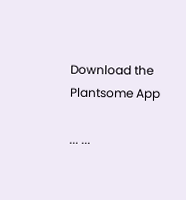Download the Plantsome App

... ...